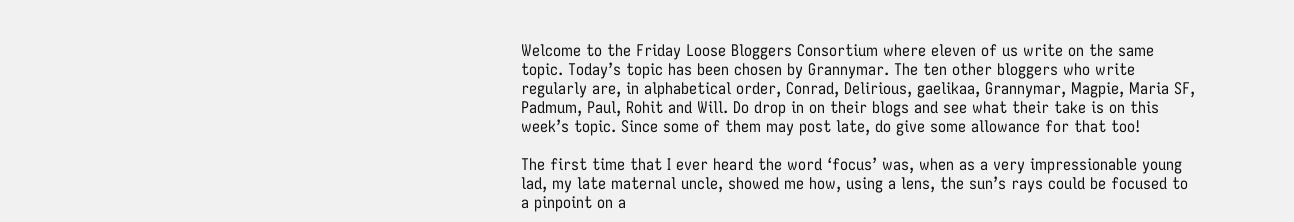Welcome to the Friday Loose Bloggers Consortium where eleven of us write on the same topic. Today’s topic has been chosen by Grannymar. The ten other bloggers who write regularly are, in alphabetical order, Conrad, Delirious, gaelikaa, Grannymar, Magpie, Maria SF, Padmum, Paul, Rohit and Will. Do drop in on their blogs and see what their take is on this week’s topic. Since some of them may post late, do give some allowance for that too!

The first time that I ever heard the word ‘focus’ was, when as a very impressionable young lad, my late maternal uncle, showed me how, using a lens, the sun’s rays could be focused to a pinpoint on a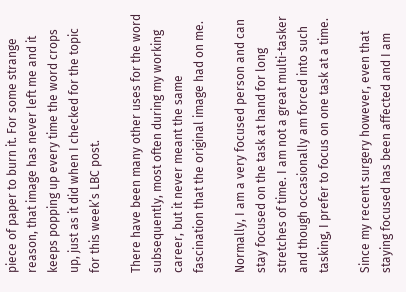piece of paper to burn it. For some strange reason, that image has never left me and it keeps popping up every time the word crops up, just as it did when I checked for the topic for this week’s LBC post.

There have been many other uses for the word subsequently, most often during my working career, but it never meant the same fascination that the original image had on me.

Normally, I am a very focused person and can stay focused on the task at hand for long stretches of time. I am not a great multi-tasker and though occasionally am forced into such tasking, I prefer to focus on one task at a time.

Since my recent surgery however, even that staying focused has been affected and I am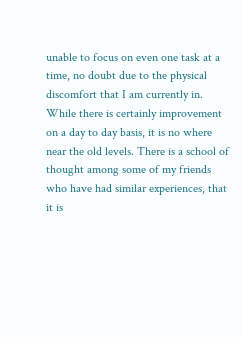unable to focus on even one task at a time, no doubt due to the physical discomfort that I am currently in. While there is certainly improvement on a day to day basis, it is no where near the old levels. There is a school of thought among some of my friends who have had similar experiences, that it is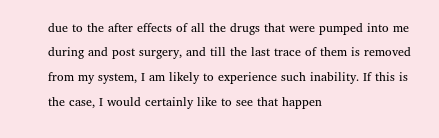due to the after effects of all the drugs that were pumped into me during and post surgery, and till the last trace of them is removed from my system, I am likely to experience such inability. If this is the case, I would certainly like to see that happen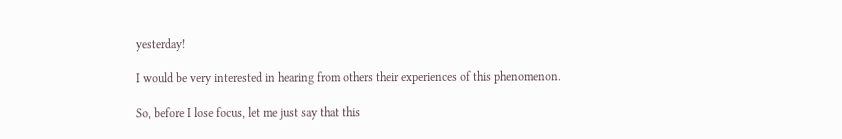yesterday!

I would be very interested in hearing from others their experiences of this phenomenon.

So, before I lose focus, let me just say that this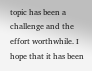topic has been a challenge and the effort worthwhile. I hope that it has been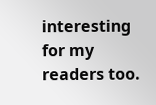interesting for my readers too.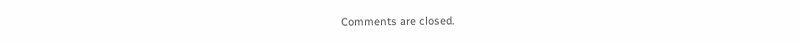Comments are closed.